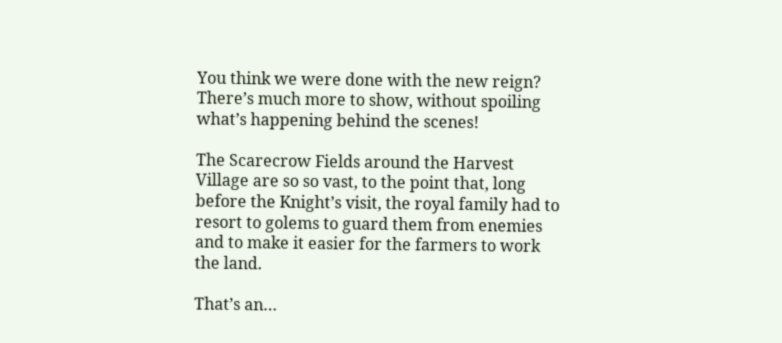You think we were done with the new reign? There’s much more to show, without spoiling what’s happening behind the scenes!

The Scarecrow Fields around the Harvest Village are so so vast, to the point that, long before the Knight’s visit, the royal family had to resort to golems to guard them from enemies and to make it easier for the farmers to work the land.

That’s an…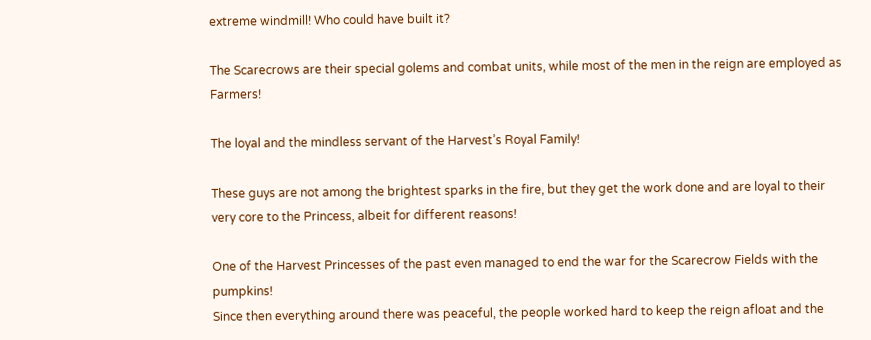extreme windmill! Who could have built it?

The Scarecrows are their special golems and combat units, while most of the men in the reign are employed as Farmers!

The loyal and the mindless servant of the Harvest’s Royal Family!

These guys are not among the brightest sparks in the fire, but they get the work done and are loyal to their very core to the Princess, albeit for different reasons!

One of the Harvest Princesses of the past even managed to end the war for the Scarecrow Fields with the pumpkins!
Since then everything around there was peaceful, the people worked hard to keep the reign afloat and the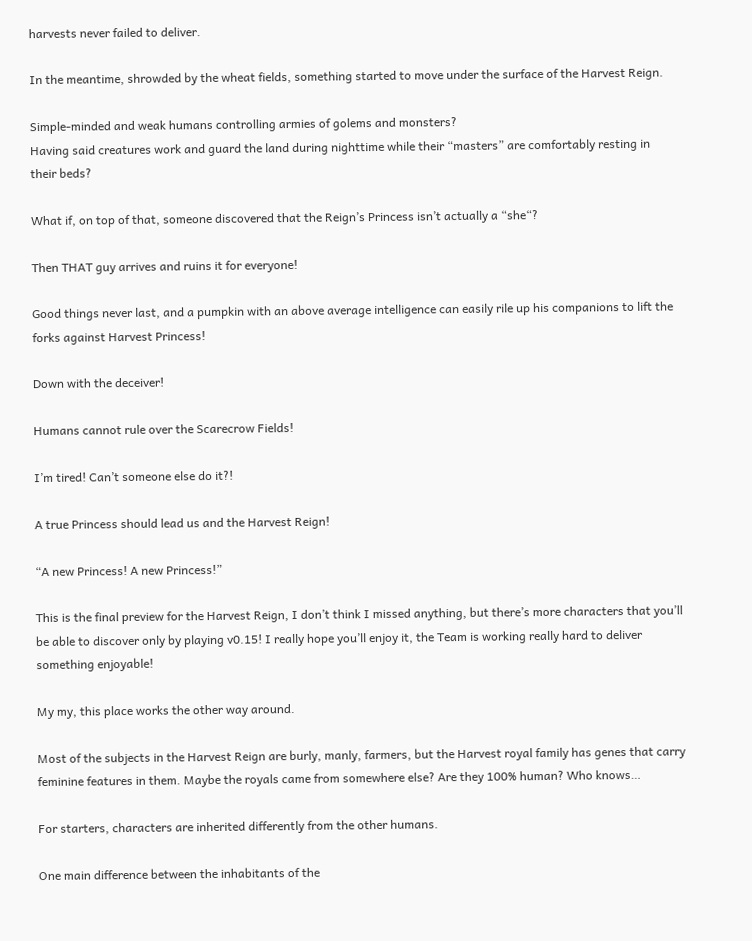harvests never failed to deliver.

In the meantime, shrowded by the wheat fields, something started to move under the surface of the Harvest Reign.

Simple-minded and weak humans controlling armies of golems and monsters?
Having said creatures work and guard the land during nighttime while their “masters” are comfortably resting in their beds?

What if, on top of that, someone discovered that the Reign’s Princess isn’t actually a “she“?

Then THAT guy arrives and ruins it for everyone!

Good things never last, and a pumpkin with an above average intelligence can easily rile up his companions to lift the forks against Harvest Princess!

Down with the deceiver!

Humans cannot rule over the Scarecrow Fields!

I’m tired! Can’t someone else do it?!

A true Princess should lead us and the Harvest Reign!

“A new Princess! A new Princess!”

This is the final preview for the Harvest Reign, I don’t think I missed anything, but there’s more characters that you’ll be able to discover only by playing v0.15! I really hope you’ll enjoy it, the Team is working really hard to deliver something enjoyable!

My my, this place works the other way around.

Most of the subjects in the Harvest Reign are burly, manly, farmers, but the Harvest royal family has genes that carry feminine features in them. Maybe the royals came from somewhere else? Are they 100% human? Who knows…

For starters, characters are inherited differently from the other humans.

One main difference between the inhabitants of the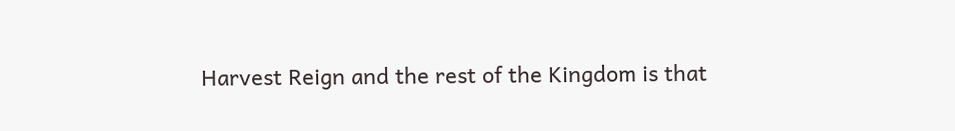Harvest Reign and the rest of the Kingdom is that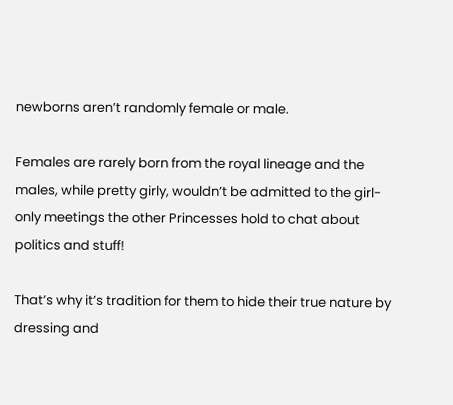newborns aren’t randomly female or male.

Females are rarely born from the royal lineage and the males, while pretty girly, wouldn’t be admitted to the girl-only meetings the other Princesses hold to chat about politics and stuff!

That’s why it’s tradition for them to hide their true nature by dressing and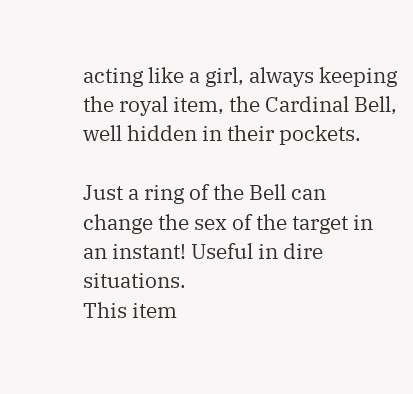acting like a girl, always keeping the royal item, the Cardinal Bell, well hidden in their pockets.

Just a ring of the Bell can change the sex of the target in an instant! Useful in dire situations.
This item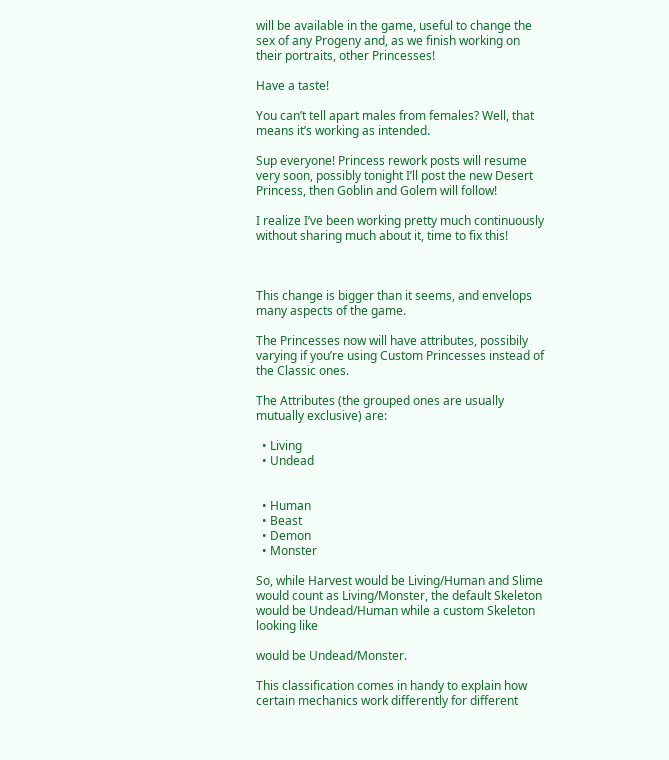will be available in the game, useful to change the sex of any Progeny and, as we finish working on their portraits, other Princesses!

Have a taste!

You can’t tell apart males from females? Well, that means it’s working as intended.

Sup everyone! Princess rework posts will resume very soon, possibly tonight I’ll post the new Desert Princess, then Goblin and Golem will follow!

I realize I’ve been working pretty much continuously without sharing much about it, time to fix this!



This change is bigger than it seems, and envelops many aspects of the game.

The Princesses now will have attributes, possibily varying if you’re using Custom Princesses instead of the Classic ones.

The Attributes (the grouped ones are usually mutually exclusive) are:

  • Living
  • Undead


  • Human
  • Beast
  • Demon
  • Monster

So, while Harvest would be Living/Human and Slime would count as Living/Monster, the default Skeleton would be Undead/Human while a custom Skeleton looking like

would be Undead/Monster.

This classification comes in handy to explain how certain mechanics work differently for different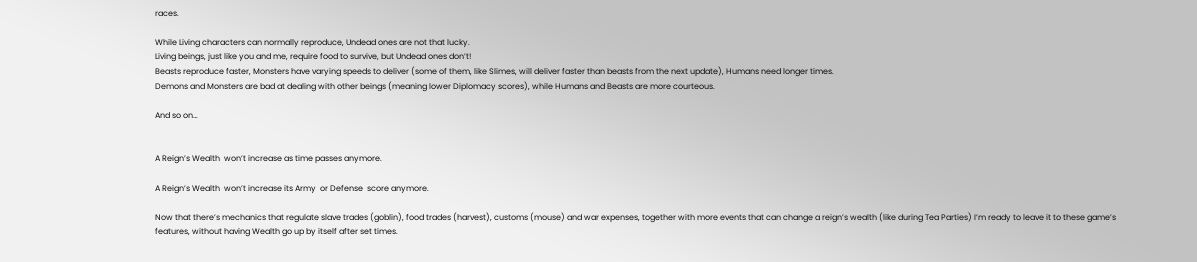races.

While Living characters can normally reproduce, Undead ones are not that lucky.
Living beings, just like you and me, require food to survive, but Undead ones don’t!
Beasts reproduce faster, Monsters have varying speeds to deliver (some of them, like Slimes, will deliver faster than beasts from the next update), Humans need longer times.
Demons and Monsters are bad at dealing with other beings (meaning lower Diplomacy scores), while Humans and Beasts are more courteous.

And so on…


A Reign’s Wealth  won’t increase as time passes anymore.

A Reign’s Wealth  won’t increase its Army  or Defense  score anymore.

Now that there’s mechanics that regulate slave trades (goblin), food trades (harvest), customs (mouse) and war expenses, together with more events that can change a reign’s wealth (like during Tea Parties) I’m ready to leave it to these game’s features, without having Wealth go up by itself after set times.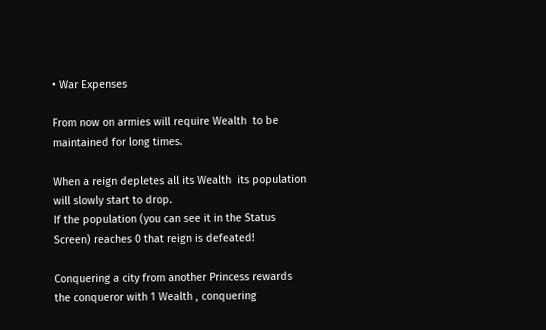• War Expenses

From now on armies will require Wealth  to be maintained for long times.

When a reign depletes all its Wealth  its population will slowly start to drop.
If the population (you can see it in the Status Screen) reaches 0 that reign is defeated!

Conquering a city from another Princess rewards the conqueror with 1 Wealth , conquering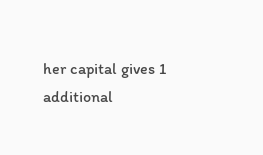her capital gives 1 additional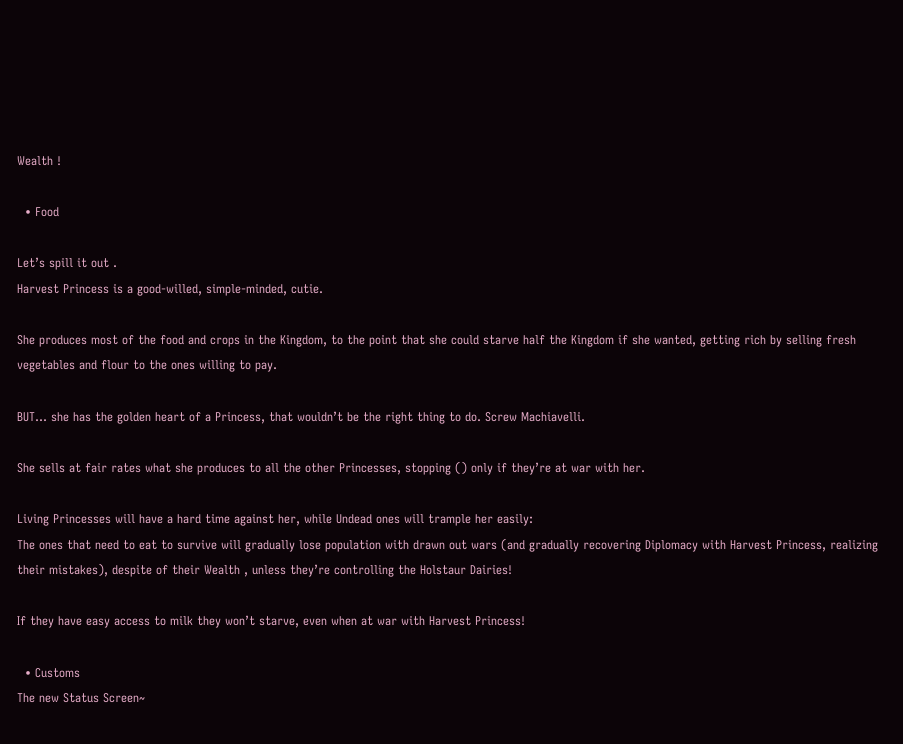Wealth !

  • Food

Let’s spill it out .
Harvest Princess is a good-willed, simple-minded, cutie.

She produces most of the food and crops in the Kingdom, to the point that she could starve half the Kingdom if she wanted, getting rich by selling fresh vegetables and flour to the ones willing to pay.

BUT… she has the golden heart of a Princess, that wouldn’t be the right thing to do. Screw Machiavelli.

She sells at fair rates what she produces to all the other Princesses, stopping () only if they’re at war with her.

Living Princesses will have a hard time against her, while Undead ones will trample her easily:
The ones that need to eat to survive will gradually lose population with drawn out wars (and gradually recovering Diplomacy with Harvest Princess, realizing their mistakes), despite of their Wealth , unless they’re controlling the Holstaur Dairies!

If they have easy access to milk they won’t starve, even when at war with Harvest Princess!

  • Customs
The new Status Screen~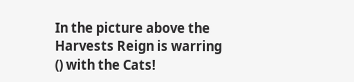In the picture above the Harvests Reign is warring () with the Cats!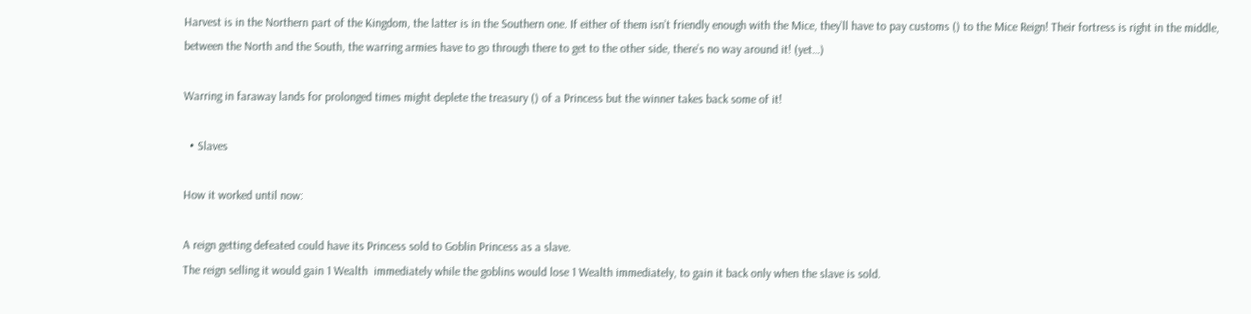Harvest is in the Northern part of the Kingdom, the latter is in the Southern one. If either of them isn’t friendly enough with the Mice, they’ll have to pay customs () to the Mice Reign! Their fortress is right in the middle, between the North and the South, the warring armies have to go through there to get to the other side, there’s no way around it! (yet…)

Warring in faraway lands for prolonged times might deplete the treasury () of a Princess but the winner takes back some of it!

  • Slaves

How it worked until now:

A reign getting defeated could have its Princess sold to Goblin Princess as a slave.
The reign selling it would gain 1 Wealth  immediately while the goblins would lose 1 Wealth immediately, to gain it back only when the slave is sold.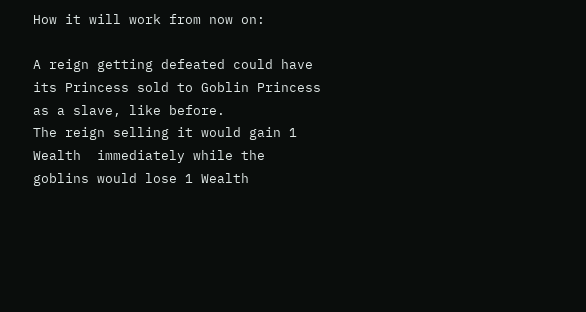How it will work from now on:

A reign getting defeated could have its Princess sold to Goblin Princess as a slave, like before.
The reign selling it would gain 1 Wealth  immediately while the goblins would lose 1 Wealth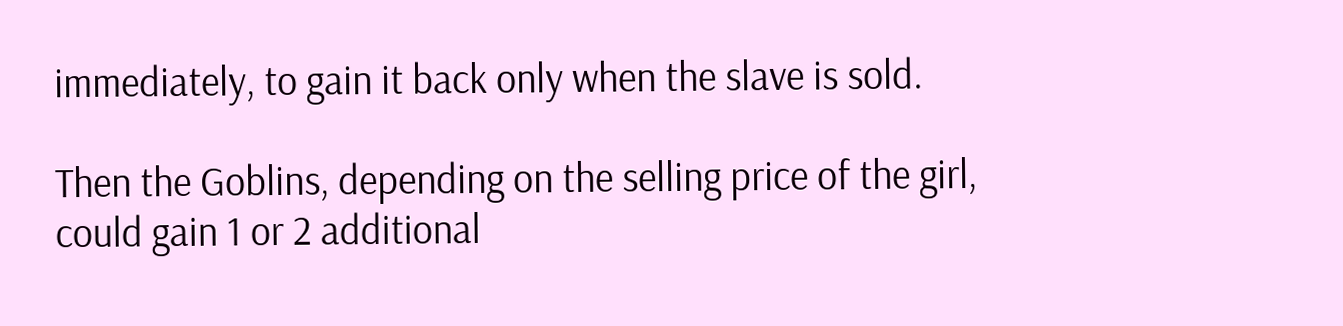immediately, to gain it back only when the slave is sold.

Then the Goblins, depending on the selling price of the girl, could gain 1 or 2 additional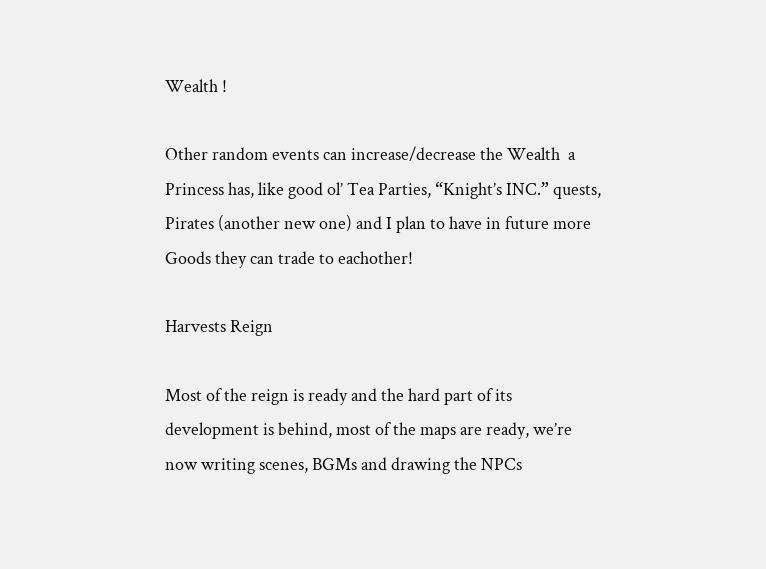Wealth !

Other random events can increase/decrease the Wealth  a Princess has, like good ol’ Tea Parties, “Knight’s INC.” quests, Pirates (another new one) and I plan to have in future more Goods they can trade to eachother!

Harvests Reign

Most of the reign is ready and the hard part of its development is behind, most of the maps are ready, we’re now writing scenes, BGMs and drawing the NPCs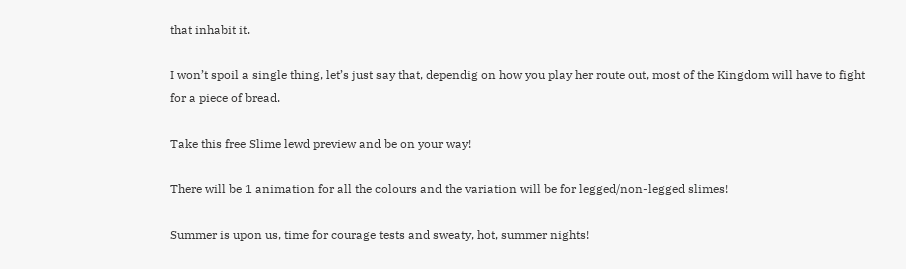that inhabit it.

I won’t spoil a single thing, let’s just say that, dependig on how you play her route out, most of the Kingdom will have to fight for a piece of bread.

Take this free Slime lewd preview and be on your way!

There will be 1 animation for all the colours and the variation will be for legged/non-legged slimes!

Summer is upon us, time for courage tests and sweaty, hot, summer nights!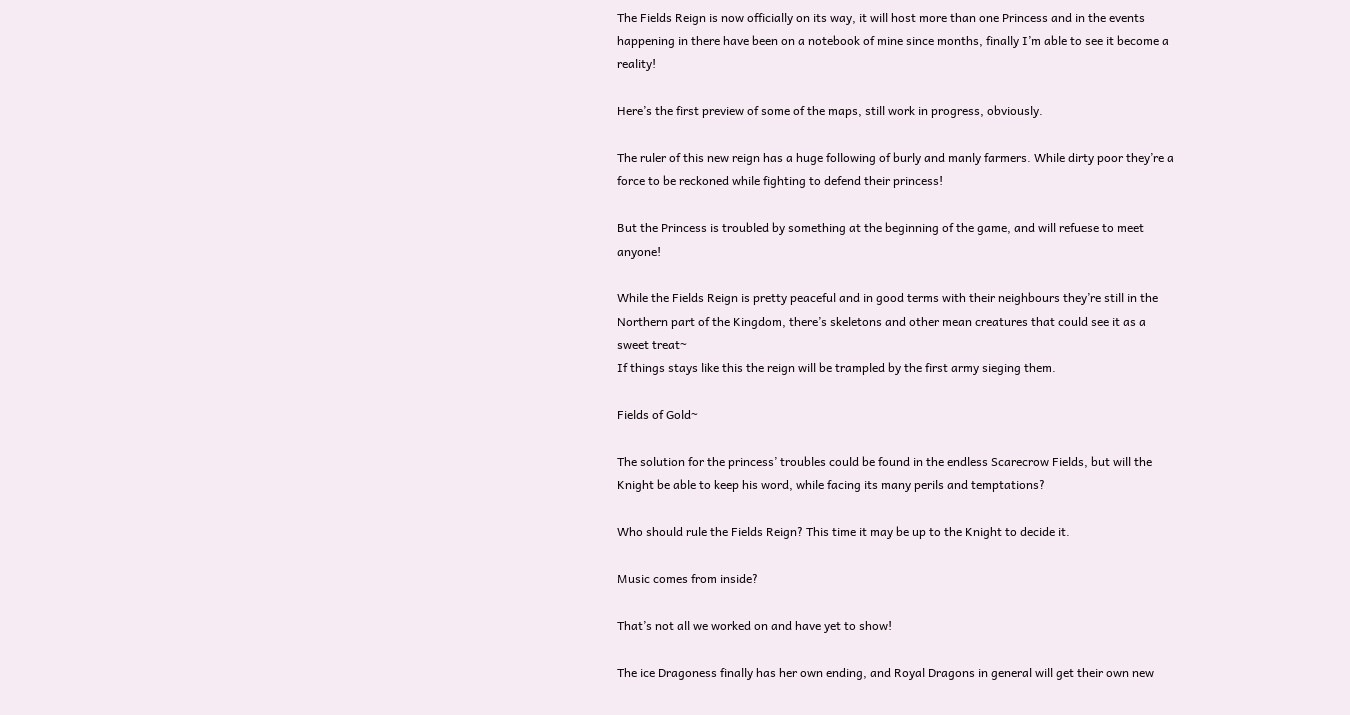The Fields Reign is now officially on its way, it will host more than one Princess and in the events happening in there have been on a notebook of mine since months, finally I’m able to see it become a reality!

Here’s the first preview of some of the maps, still work in progress, obviously.

The ruler of this new reign has a huge following of burly and manly farmers. While dirty poor they’re a force to be reckoned while fighting to defend their princess!

But the Princess is troubled by something at the beginning of the game, and will refuese to meet anyone!

While the Fields Reign is pretty peaceful and in good terms with their neighbours they’re still in the Northern part of the Kingdom, there’s skeletons and other mean creatures that could see it as a sweet treat~
If things stays like this the reign will be trampled by the first army sieging them.

Fields of Gold~

The solution for the princess’ troubles could be found in the endless Scarecrow Fields, but will the Knight be able to keep his word, while facing its many perils and temptations?

Who should rule the Fields Reign? This time it may be up to the Knight to decide it.

Music comes from inside?

That’s not all we worked on and have yet to show!

The ice Dragoness finally has her own ending, and Royal Dragons in general will get their own new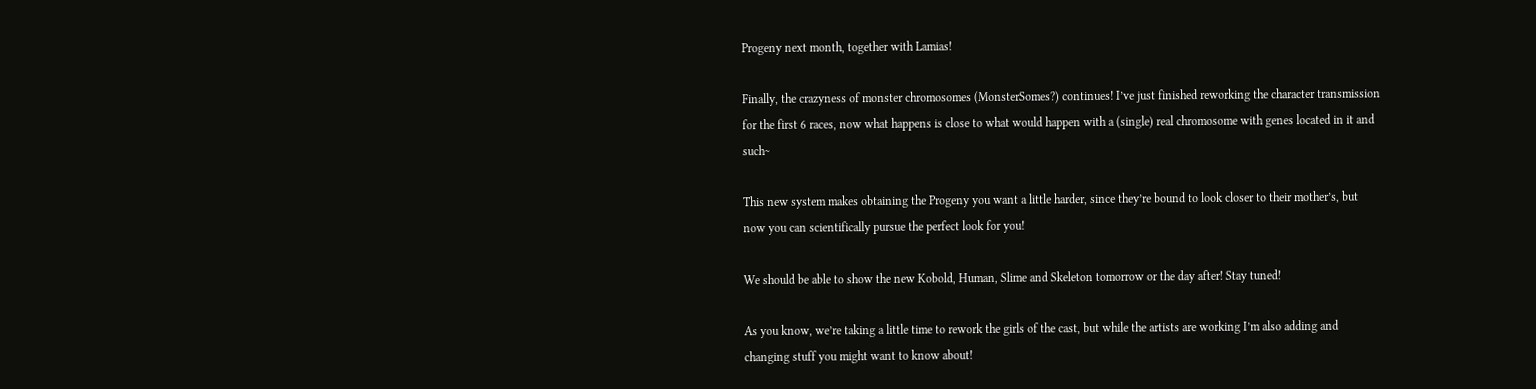Progeny next month, together with Lamias!

Finally, the crazyness of monster chromosomes (MonsterSomes?) continues! I’ve just finished reworking the character transmission for the first 6 races, now what happens is close to what would happen with a (single) real chromosome with genes located in it and such~

This new system makes obtaining the Progeny you want a little harder, since they’re bound to look closer to their mother’s, but now you can scientifically pursue the perfect look for you!

We should be able to show the new Kobold, Human, Slime and Skeleton tomorrow or the day after! Stay tuned!

As you know, we’re taking a little time to rework the girls of the cast, but while the artists are working I’m also adding and changing stuff you might want to know about!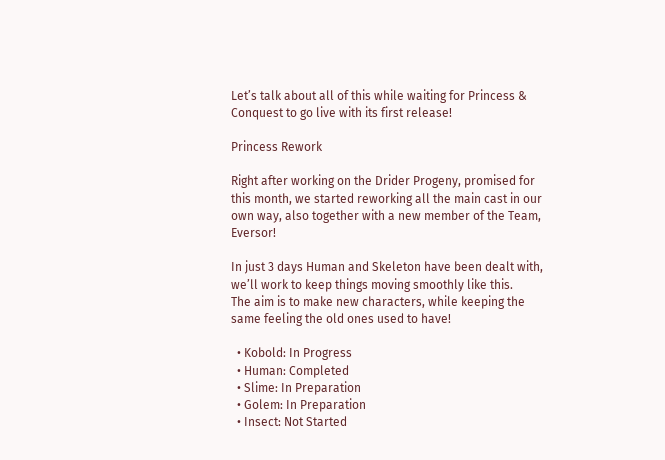Let’s talk about all of this while waiting for Princess & Conquest to go live with its first release!

Princess Rework

Right after working on the Drider Progeny, promised for this month, we started reworking all the main cast in our own way, also together with a new member of the Team, Eversor!

In just 3 days Human and Skeleton have been dealt with, we’ll work to keep things moving smoothly like this.
The aim is to make new characters, while keeping the same feeling the old ones used to have!

  • Kobold: In Progress
  • Human: Completed
  • Slime: In Preparation
  • Golem: In Preparation
  • Insect: Not Started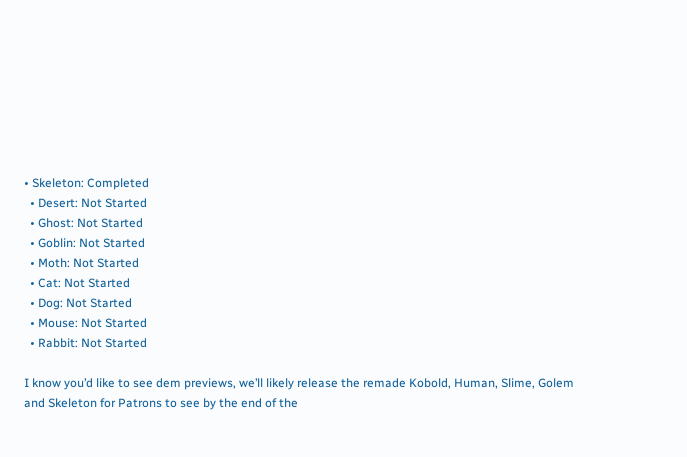• Skeleton: Completed
  • Desert: Not Started
  • Ghost: Not Started
  • Goblin: Not Started
  • Moth: Not Started
  • Cat: Not Started
  • Dog: Not Started
  • Mouse: Not Started
  • Rabbit: Not Started

I know you’d like to see dem previews, we’ll likely release the remade Kobold, Human, Slime, Golem and Skeleton for Patrons to see by the end of the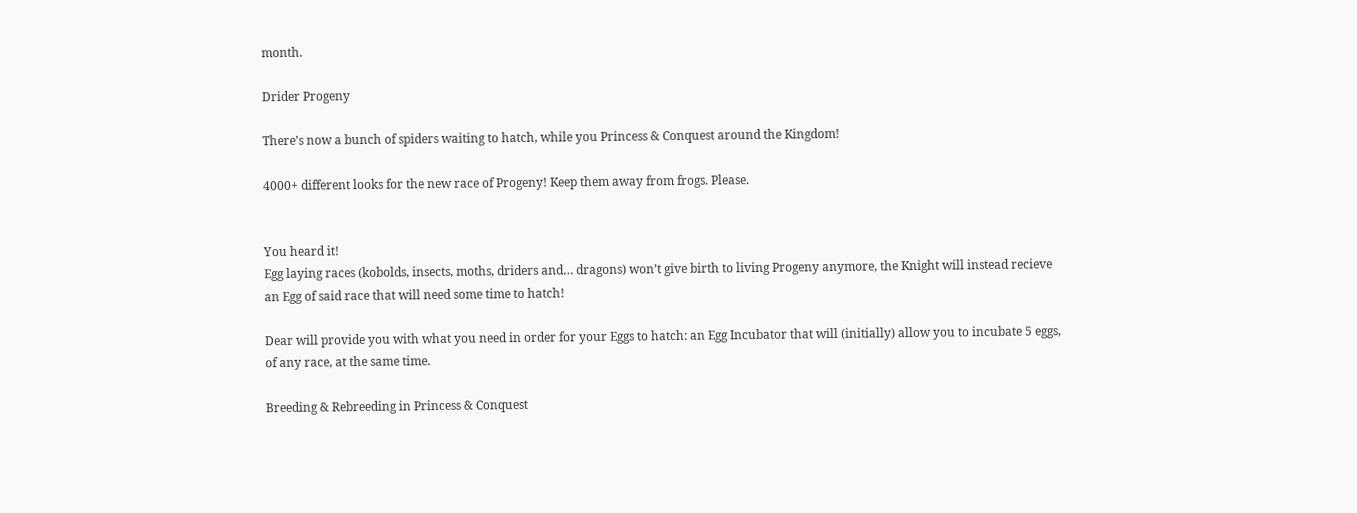month.

Drider Progeny

There’s now a bunch of spiders waiting to hatch, while you Princess & Conquest around the Kingdom!

4000+ different looks for the new race of Progeny! Keep them away from frogs. Please.


You heard it!
Egg laying races (kobolds, insects, moths, driders and… dragons) won’t give birth to living Progeny anymore, the Knight will instead recieve an Egg of said race that will need some time to hatch!

Dear will provide you with what you need in order for your Eggs to hatch: an Egg Incubator that will (initially) allow you to incubate 5 eggs, of any race, at the same time.

Breeding & Rebreeding in Princess & Conquest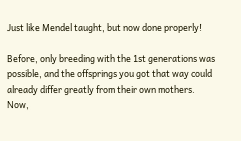Just like Mendel taught, but now done properly!

Before, only breeding with the 1st generations was possible, and the offsprings you got that way could already differ greatly from their own mothers.
Now,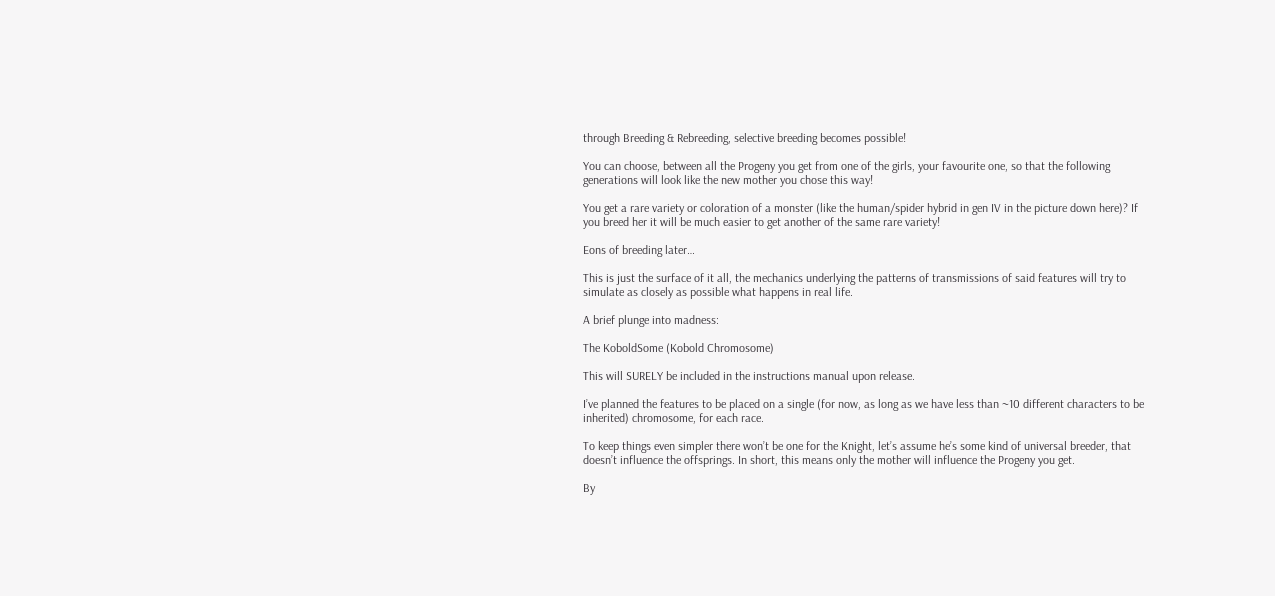through Breeding & Rebreeding, selective breeding becomes possible!

You can choose, between all the Progeny you get from one of the girls, your favourite one, so that the following generations will look like the new mother you chose this way!

You get a rare variety or coloration of a monster (like the human/spider hybrid in gen IV in the picture down here)? If you breed her it will be much easier to get another of the same rare variety!

Eons of breeding later…

This is just the surface of it all, the mechanics underlying the patterns of transmissions of said features will try to simulate as closely as possible what happens in real life.

A brief plunge into madness:

The KoboldSome (Kobold Chromosome)

This will SURELY be included in the instructions manual upon release.

I’ve planned the features to be placed on a single (for now, as long as we have less than ~10 different characters to be inherited) chromosome, for each race.

To keep things even simpler there won’t be one for the Knight, let’s assume he’s some kind of universal breeder, that doesn’t influence the offsprings. In short, this means only the mother will influence the Progeny you get.

By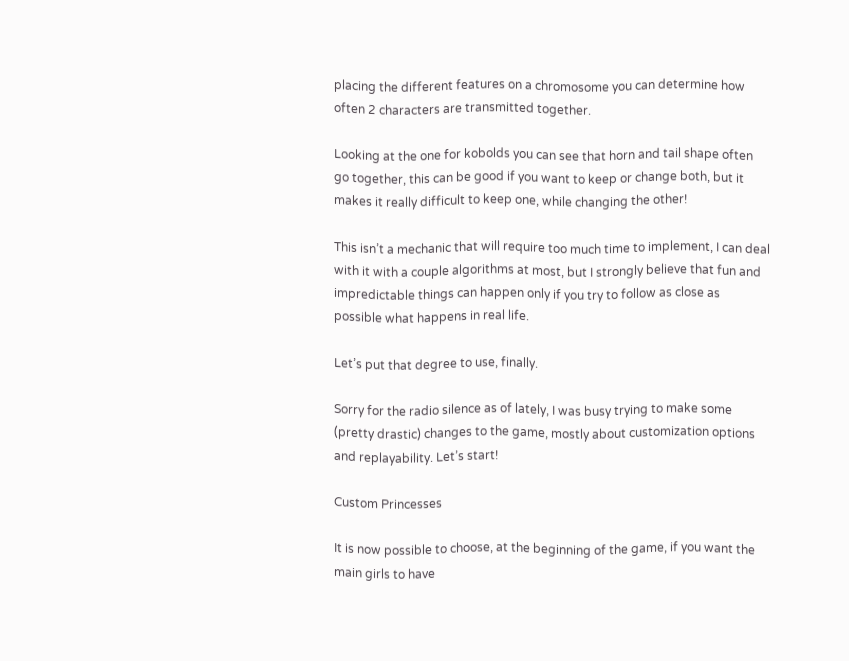placing the different features on a chromosome you can determine how often 2 characters are transmitted together.

Looking at the one for kobolds you can see that horn and tail shape often go together, this can be good if you want to keep or change both, but it makes it really difficult to keep one, while changing the other!

This isn’t a mechanic that will require too much time to implement, I can deal with it with a couple algorithms at most, but I strongly believe that fun and impredictable things can happen only if you try to follow as close as possible what happens in real life.

Let’s put that degree to use, finally.

Sorry for the radio silence as of lately, I was busy trying to make some (pretty drastic) changes to the game, mostly about customization options and replayability. Let’s start!

Custom Princesses

It is now possible to choose, at the beginning of the game, if you want the main girls to have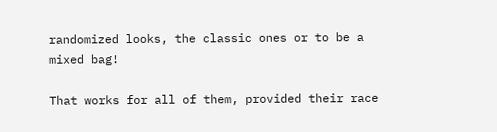randomized looks, the classic ones or to be a mixed bag!

That works for all of them, provided their race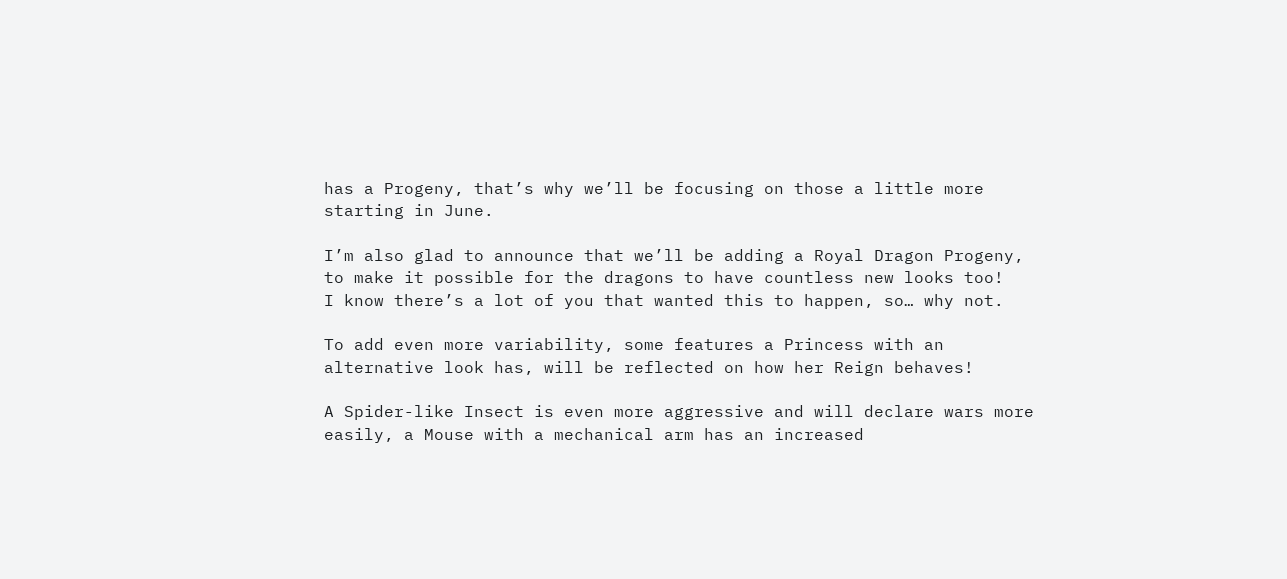has a Progeny, that’s why we’ll be focusing on those a little more starting in June.

I’m also glad to announce that we’ll be adding a Royal Dragon Progeny, to make it possible for the dragons to have countless new looks too!
I know there’s a lot of you that wanted this to happen, so… why not.

To add even more variability, some features a Princess with an alternative look has, will be reflected on how her Reign behaves!

A Spider-like Insect is even more aggressive and will declare wars more easily, a Mouse with a mechanical arm has an increased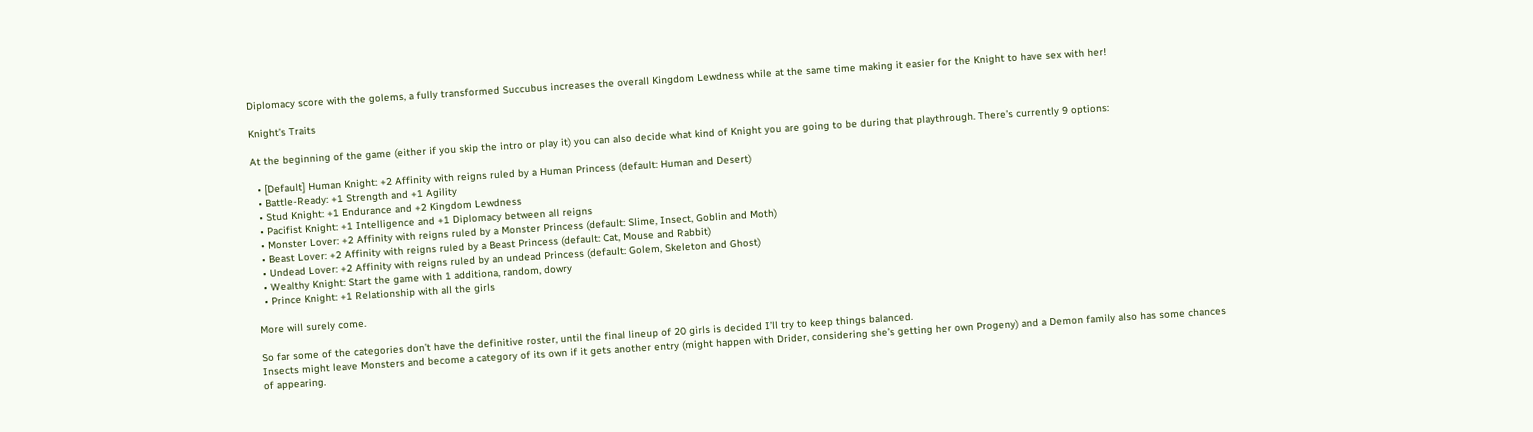Diplomacy score with the golems, a fully transformed Succubus increases the overall Kingdom Lewdness while at the same time making it easier for the Knight to have sex with her!

Knight’s Traits

At the beginning of the game (either if you skip the intro or play it) you can also decide what kind of Knight you are going to be during that playthrough. There’s currently 9 options:

  • [Default] Human Knight: +2 Affinity with reigns ruled by a Human Princess (default: Human and Desert)
  • Battle-Ready: +1 Strength and +1 Agility
  • Stud Knight: +1 Endurance and +2 Kingdom Lewdness
  • Pacifist Knight: +1 Intelligence and +1 Diplomacy between all reigns
  • Monster Lover: +2 Affinity with reigns ruled by a Monster Princess (default: Slime, Insect, Goblin and Moth)
  • Beast Lover: +2 Affinity with reigns ruled by a Beast Princess (default: Cat, Mouse and Rabbit)
  • Undead Lover: +2 Affinity with reigns ruled by an undead Princess (default: Golem, Skeleton and Ghost)
  • Wealthy Knight: Start the game with 1 additiona, random, dowry
  • Prince Knight: +1 Relationship with all the girls

More will surely come.

So far some of the categories don’t have the definitive roster, until the final lineup of 20 girls is decided I’ll try to keep things balanced.
Insects might leave Monsters and become a category of its own if it gets another entry (might happen with Drider, considering she’s getting her own Progeny) and a Demon family also has some chances of appearing.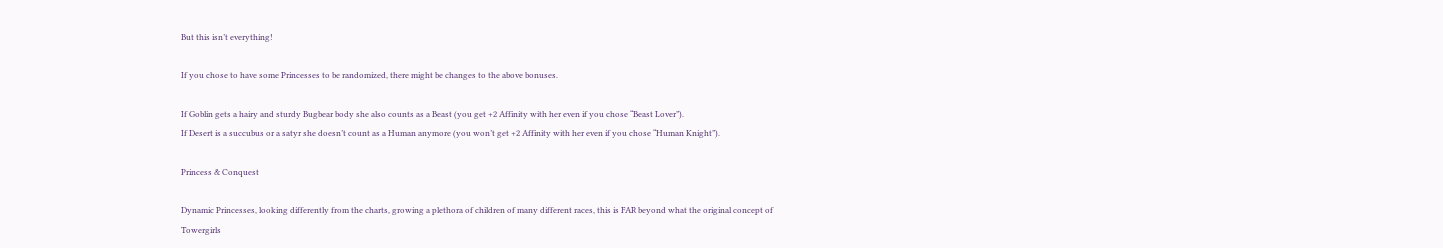But this isn’t everything!

If you chose to have some Princesses to be randomized, there might be changes to the above bonuses.

If Goblin gets a hairy and sturdy Bugbear body she also counts as a Beast (you get +2 Affinity with her even if you chose “Beast Lover”).
If Desert is a succubus or a satyr she doesn’t count as a Human anymore (you won’t get +2 Affinity with her even if you chose “Human Knight”).

Princess & Conquest

Dynamic Princesses, looking differently from the charts, growing a plethora of children of many different races, this is FAR beyond what the original concept of Towergirls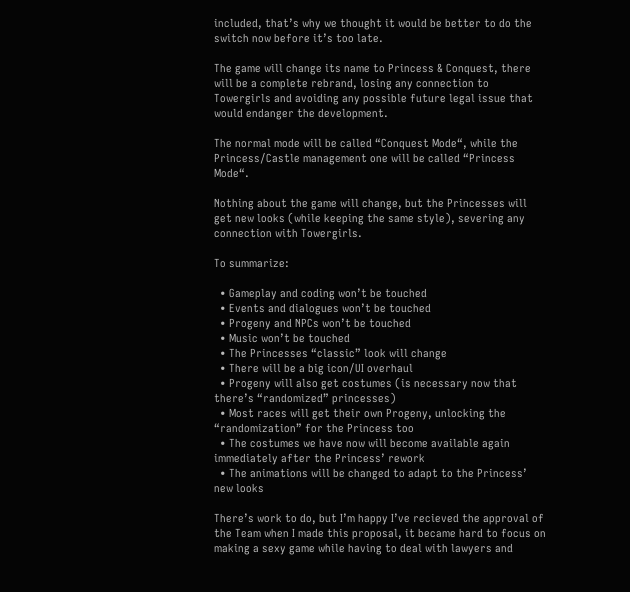included, that’s why we thought it would be better to do the switch now before it’s too late.

The game will change its name to Princess & Conquest, there will be a complete rebrand, losing any connection to Towergirls and avoiding any possible future legal issue that would endanger the development.

The normal mode will be called “Conquest Mode“, while the Princess/Castle management one will be called “Princess Mode“.

Nothing about the game will change, but the Princesses will get new looks (while keeping the same style), severing any connection with Towergirls.

To summarize:

  • Gameplay and coding won’t be touched
  • Events and dialogues won’t be touched
  • Progeny and NPCs won’t be touched
  • Music won’t be touched
  • The Princesses “classic” look will change
  • There will be a big icon/UI overhaul
  • Progeny will also get costumes (is necessary now that there’s “randomized” princesses)
  • Most races will get their own Progeny, unlocking the “randomization” for the Princess too
  • The costumes we have now will become available again immediately after the Princess’ rework
  • The animations will be changed to adapt to the Princess’ new looks

There’s work to do, but I’m happy I’ve recieved the approval of the Team when I made this proposal, it became hard to focus on making a sexy game while having to deal with lawyers and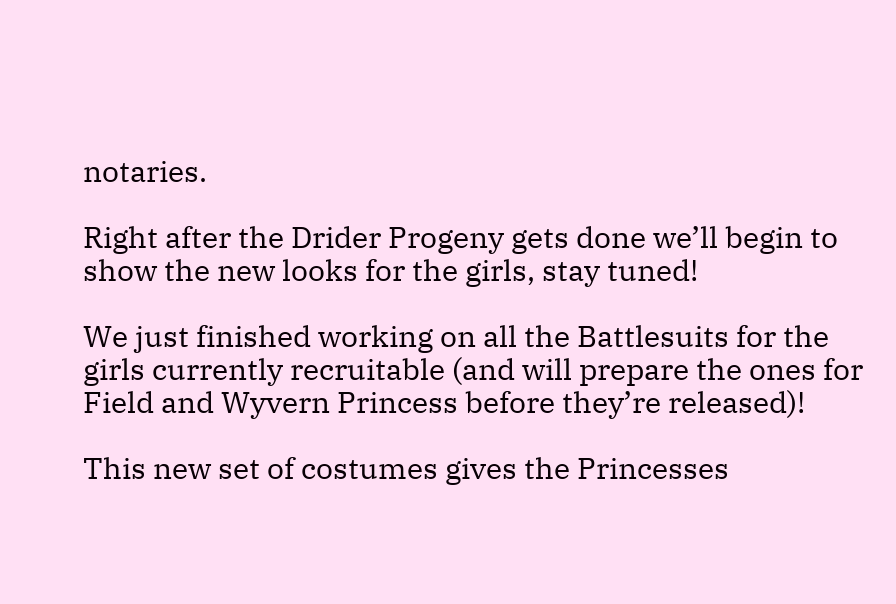notaries.

Right after the Drider Progeny gets done we’ll begin to show the new looks for the girls, stay tuned!

We just finished working on all the Battlesuits for the girls currently recruitable (and will prepare the ones for Field and Wyvern Princess before they’re released)!

This new set of costumes gives the Princesses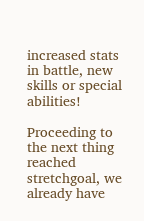increased stats in battle, new skills or special abilities!

Proceeding to the next thing reached stretchgoal, we already have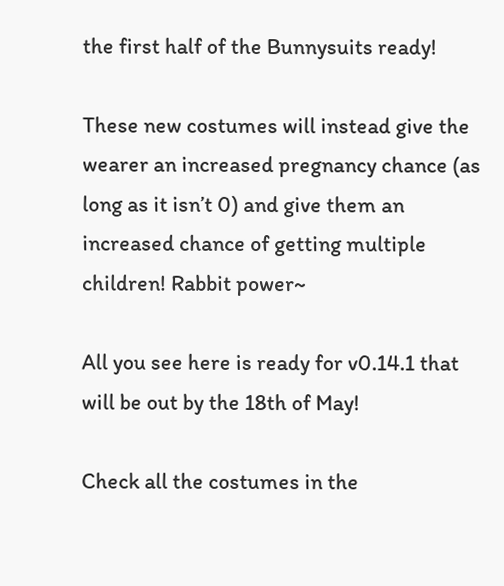the first half of the Bunnysuits ready!

These new costumes will instead give the wearer an increased pregnancy chance (as long as it isn’t 0) and give them an increased chance of getting multiple children! Rabbit power~

All you see here is ready for v0.14.1 that will be out by the 18th of May!

Check all the costumes in the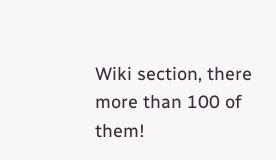Wiki section, there more than 100 of them!